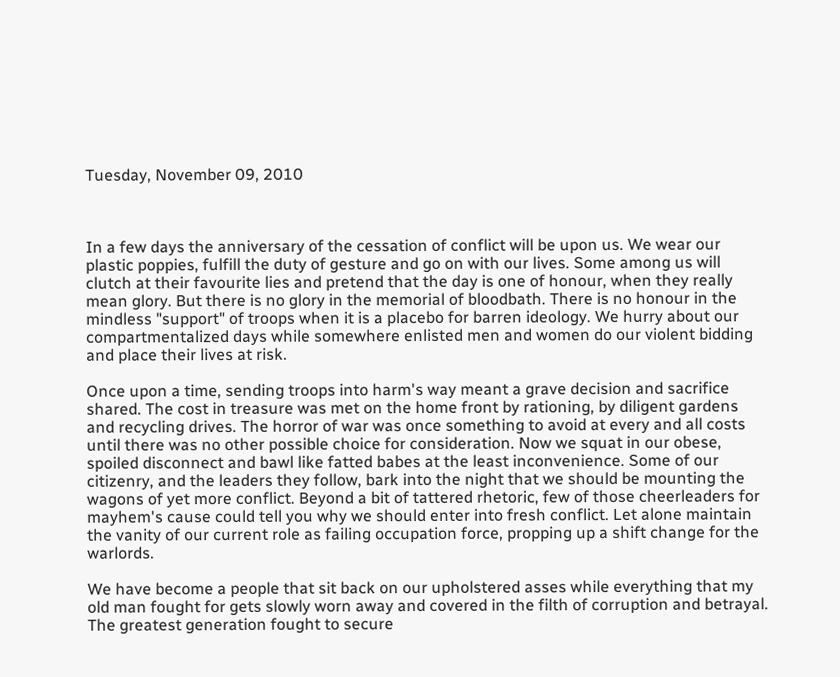Tuesday, November 09, 2010



In a few days the anniversary of the cessation of conflict will be upon us. We wear our plastic poppies, fulfill the duty of gesture and go on with our lives. Some among us will clutch at their favourite lies and pretend that the day is one of honour, when they really mean glory. But there is no glory in the memorial of bloodbath. There is no honour in the mindless "support" of troops when it is a placebo for barren ideology. We hurry about our compartmentalized days while somewhere enlisted men and women do our violent bidding and place their lives at risk.

Once upon a time, sending troops into harm's way meant a grave decision and sacrifice shared. The cost in treasure was met on the home front by rationing, by diligent gardens and recycling drives. The horror of war was once something to avoid at every and all costs until there was no other possible choice for consideration. Now we squat in our obese, spoiled disconnect and bawl like fatted babes at the least inconvenience. Some of our citizenry, and the leaders they follow, bark into the night that we should be mounting the wagons of yet more conflict. Beyond a bit of tattered rhetoric, few of those cheerleaders for mayhem's cause could tell you why we should enter into fresh conflict. Let alone maintain the vanity of our current role as failing occupation force, propping up a shift change for the warlords.

We have become a people that sit back on our upholstered asses while everything that my old man fought for gets slowly worn away and covered in the filth of corruption and betrayal. The greatest generation fought to secure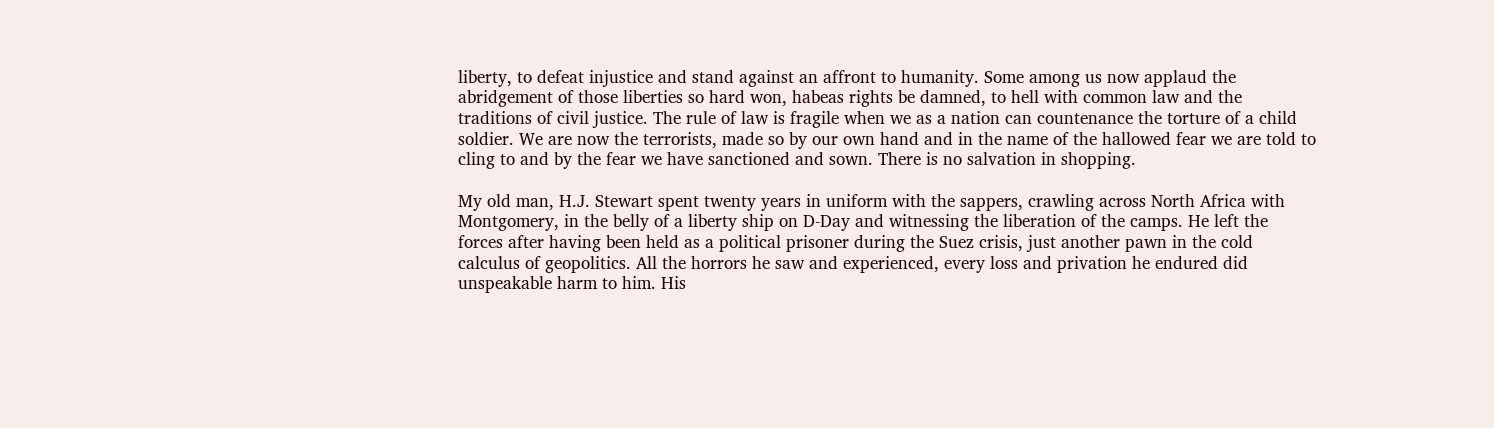liberty, to defeat injustice and stand against an affront to humanity. Some among us now applaud the abridgement of those liberties so hard won, habeas rights be damned, to hell with common law and the traditions of civil justice. The rule of law is fragile when we as a nation can countenance the torture of a child soldier. We are now the terrorists, made so by our own hand and in the name of the hallowed fear we are told to cling to and by the fear we have sanctioned and sown. There is no salvation in shopping.

My old man, H.J. Stewart spent twenty years in uniform with the sappers, crawling across North Africa with Montgomery, in the belly of a liberty ship on D-Day and witnessing the liberation of the camps. He left the forces after having been held as a political prisoner during the Suez crisis, just another pawn in the cold calculus of geopolitics. All the horrors he saw and experienced, every loss and privation he endured did unspeakable harm to him. His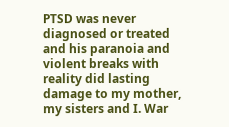PTSD was never diagnosed or treated and his paranoia and violent breaks with reality did lasting damage to my mother, my sisters and I. War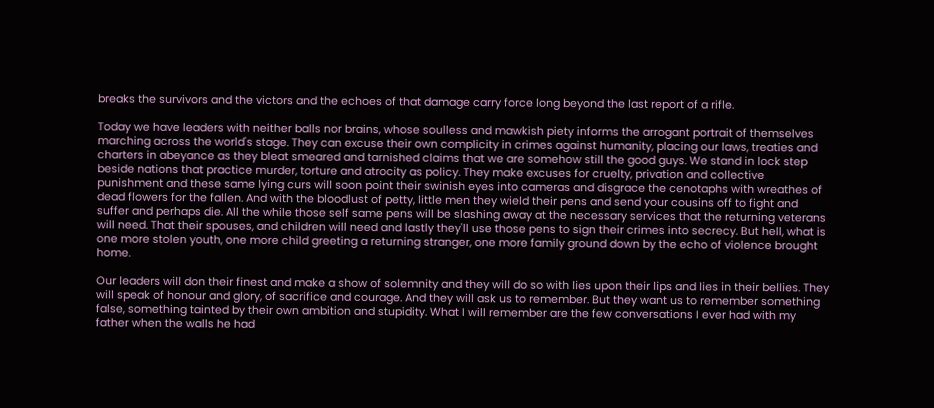breaks the survivors and the victors and the echoes of that damage carry force long beyond the last report of a rifle.

Today we have leaders with neither balls nor brains, whose soulless and mawkish piety informs the arrogant portrait of themselves marching across the world's stage. They can excuse their own complicity in crimes against humanity, placing our laws, treaties and charters in abeyance as they bleat smeared and tarnished claims that we are somehow still the good guys. We stand in lock step beside nations that practice murder, torture and atrocity as policy. They make excuses for cruelty, privation and collective punishment and these same lying curs will soon point their swinish eyes into cameras and disgrace the cenotaphs with wreathes of dead flowers for the fallen. And with the bloodlust of petty, little men they wield their pens and send your cousins off to fight and suffer and perhaps die. All the while those self same pens will be slashing away at the necessary services that the returning veterans will need. That their spouses, and children will need and lastly they'll use those pens to sign their crimes into secrecy. But hell, what is one more stolen youth, one more child greeting a returning stranger, one more family ground down by the echo of violence brought home.

Our leaders will don their finest and make a show of solemnity and they will do so with lies upon their lips and lies in their bellies. They will speak of honour and glory, of sacrifice and courage. And they will ask us to remember. But they want us to remember something false, something tainted by their own ambition and stupidity. What I will remember are the few conversations I ever had with my father when the walls he had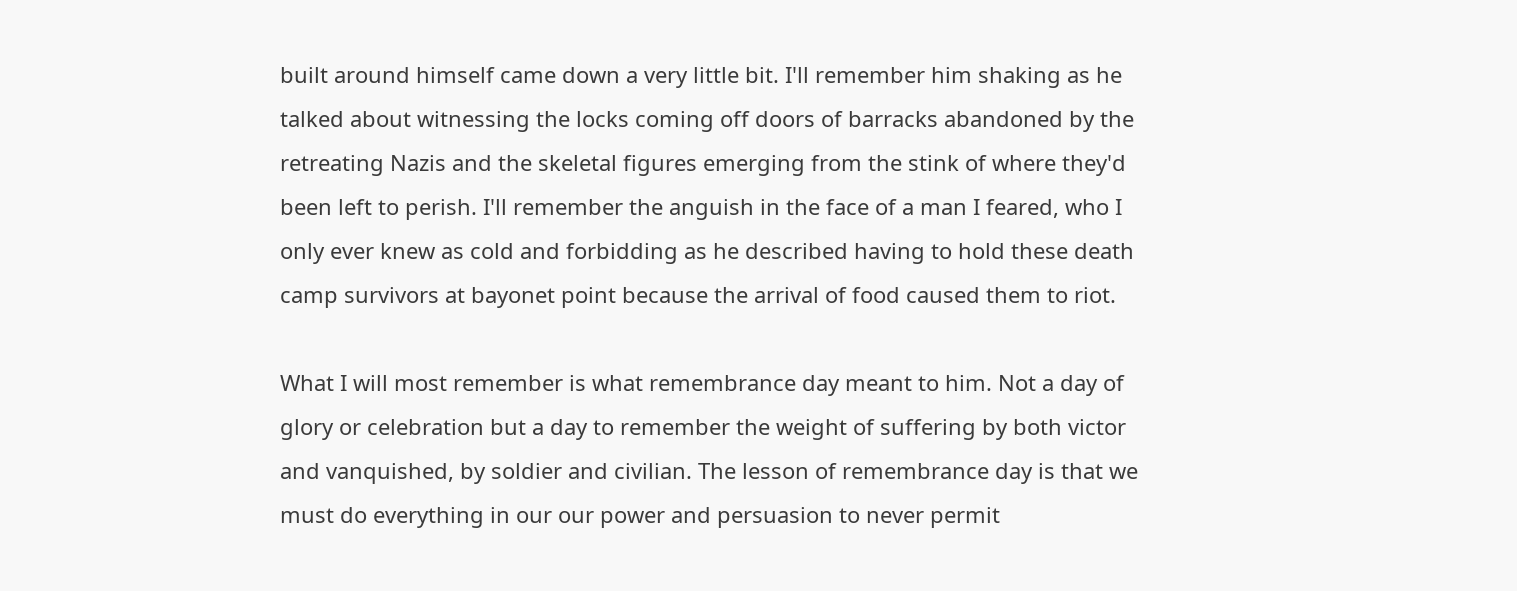built around himself came down a very little bit. I'll remember him shaking as he talked about witnessing the locks coming off doors of barracks abandoned by the retreating Nazis and the skeletal figures emerging from the stink of where they'd been left to perish. I'll remember the anguish in the face of a man I feared, who I only ever knew as cold and forbidding as he described having to hold these death camp survivors at bayonet point because the arrival of food caused them to riot.

What I will most remember is what remembrance day meant to him. Not a day of glory or celebration but a day to remember the weight of suffering by both victor and vanquished, by soldier and civilian. The lesson of remembrance day is that we must do everything in our our power and persuasion to never permit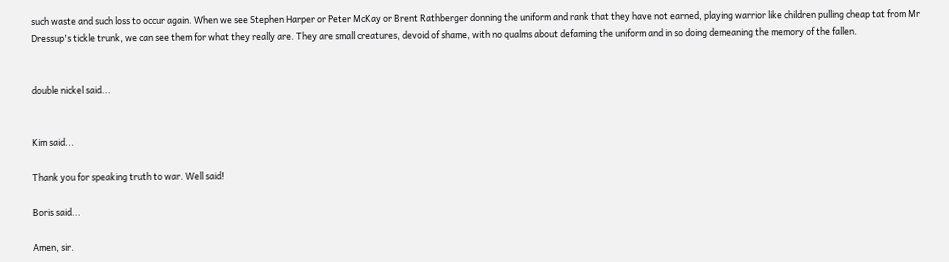such waste and such loss to occur again. When we see Stephen Harper or Peter McKay or Brent Rathberger donning the uniform and rank that they have not earned, playing warrior like children pulling cheap tat from Mr Dressup's tickle trunk, we can see them for what they really are. They are small creatures, devoid of shame, with no qualms about defaming the uniform and in so doing demeaning the memory of the fallen.


double nickel said...


Kim said...

Thank you for speaking truth to war. Well said!

Boris said...

Amen, sir.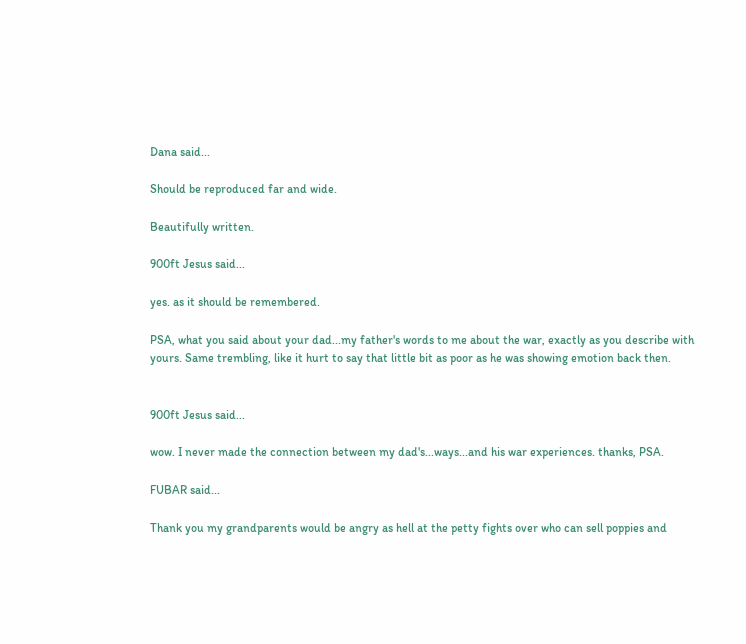Dana said...

Should be reproduced far and wide.

Beautifully written.

900ft Jesus said...

yes. as it should be remembered.

PSA, what you said about your dad...my father's words to me about the war, exactly as you describe with yours. Same trembling, like it hurt to say that little bit as poor as he was showing emotion back then.


900ft Jesus said...

wow. I never made the connection between my dad's...ways...and his war experiences. thanks, PSA.

FUBAR said...

Thank you my grandparents would be angry as hell at the petty fights over who can sell poppies and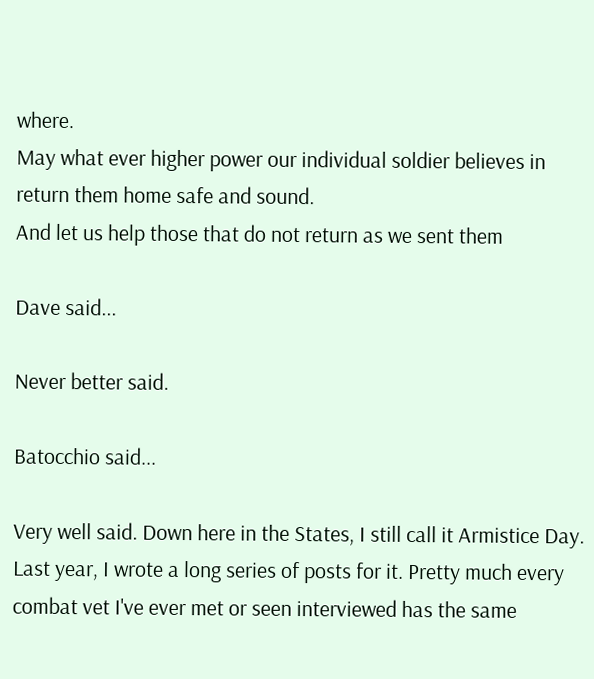where.
May what ever higher power our individual soldier believes in return them home safe and sound.
And let us help those that do not return as we sent them

Dave said...

Never better said.

Batocchio said...

Very well said. Down here in the States, I still call it Armistice Day. Last year, I wrote a long series of posts for it. Pretty much every combat vet I've ever met or seen interviewed has the same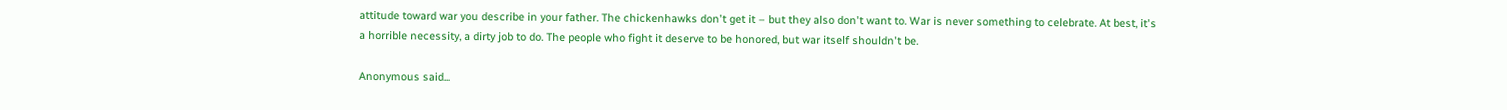attitude toward war you describe in your father. The chickenhawks don't get it – but they also don't want to. War is never something to celebrate. At best, it's a horrible necessity, a dirty job to do. The people who fight it deserve to be honored, but war itself shouldn't be.

Anonymous said...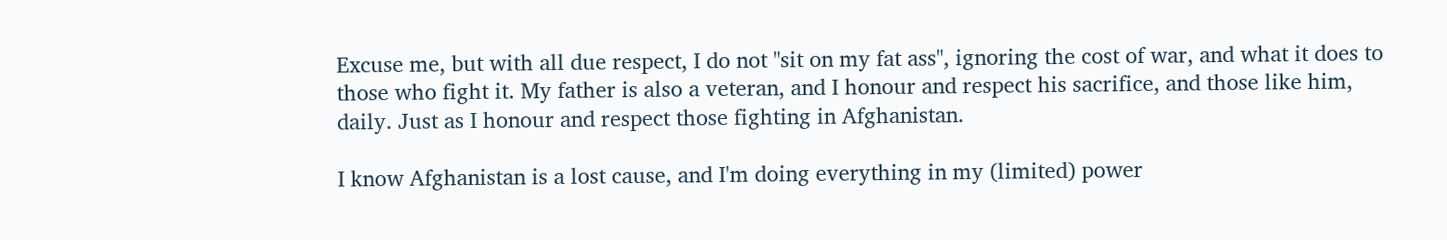Excuse me, but with all due respect, I do not "sit on my fat ass", ignoring the cost of war, and what it does to those who fight it. My father is also a veteran, and I honour and respect his sacrifice, and those like him, daily. Just as I honour and respect those fighting in Afghanistan.

I know Afghanistan is a lost cause, and I'm doing everything in my (limited) power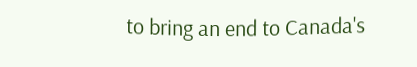to bring an end to Canada's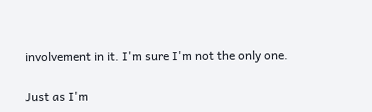involvement in it. I'm sure I'm not the only one.

Just as I'm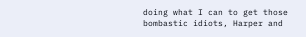doing what I can to get those bombastic idiots, Harper and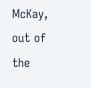McKay, out of the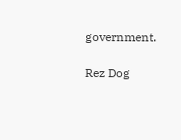government.

Rez Dog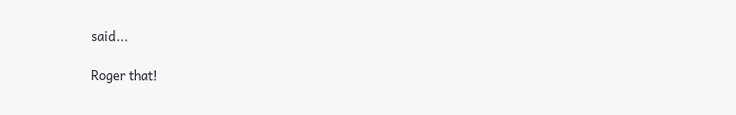said...

Roger that!